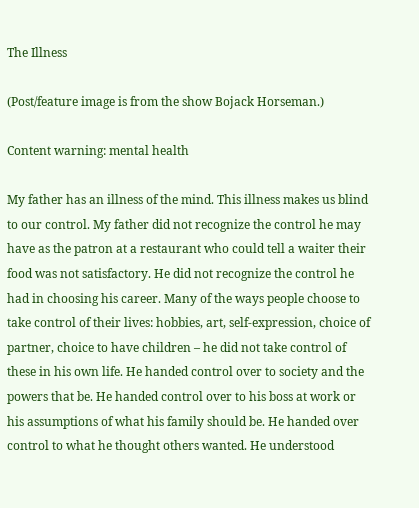The Illness

(Post/feature image is from the show Bojack Horseman.)

Content warning: mental health

My father has an illness of the mind. This illness makes us blind to our control. My father did not recognize the control he may have as the patron at a restaurant who could tell a waiter their food was not satisfactory. He did not recognize the control he had in choosing his career. Many of the ways people choose to take control of their lives: hobbies, art, self-expression, choice of partner, choice to have children – he did not take control of these in his own life. He handed control over to society and the powers that be. He handed control over to his boss at work or his assumptions of what his family should be. He handed over control to what he thought others wanted. He understood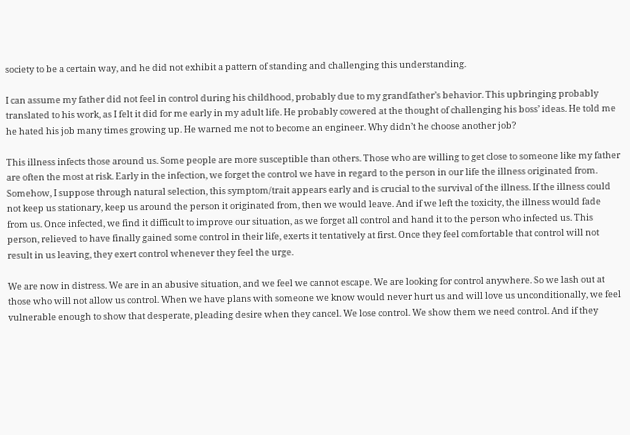society to be a certain way, and he did not exhibit a pattern of standing and challenging this understanding.

I can assume my father did not feel in control during his childhood, probably due to my grandfather’s behavior. This upbringing probably translated to his work, as I felt it did for me early in my adult life. He probably cowered at the thought of challenging his boss’ ideas. He told me he hated his job many times growing up. He warned me not to become an engineer. Why didn’t he choose another job?

This illness infects those around us. Some people are more susceptible than others. Those who are willing to get close to someone like my father are often the most at risk. Early in the infection, we forget the control we have in regard to the person in our life the illness originated from. Somehow, I suppose through natural selection, this symptom/trait appears early and is crucial to the survival of the illness. If the illness could not keep us stationary, keep us around the person it originated from, then we would leave. And if we left the toxicity, the illness would fade from us. Once infected, we find it difficult to improve our situation, as we forget all control and hand it to the person who infected us. This person, relieved to have finally gained some control in their life, exerts it tentatively at first. Once they feel comfortable that control will not result in us leaving, they exert control whenever they feel the urge.

We are now in distress. We are in an abusive situation, and we feel we cannot escape. We are looking for control anywhere. So we lash out at those who will not allow us control. When we have plans with someone we know would never hurt us and will love us unconditionally, we feel vulnerable enough to show that desperate, pleading desire when they cancel. We lose control. We show them we need control. And if they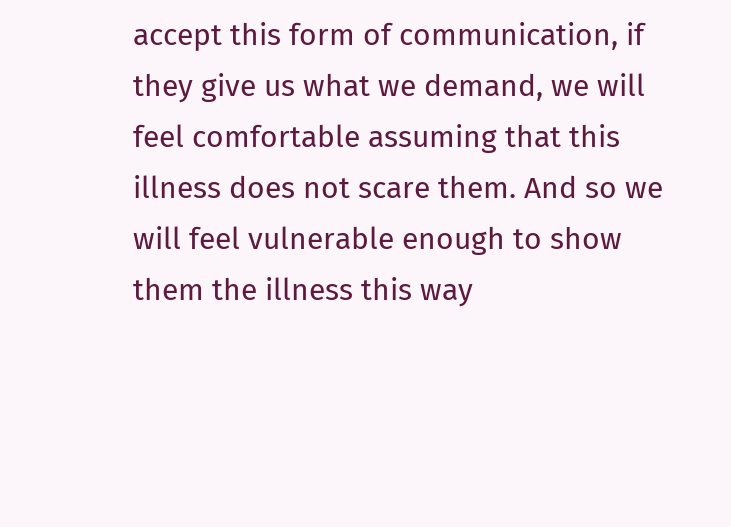accept this form of communication, if they give us what we demand, we will feel comfortable assuming that this illness does not scare them. And so we will feel vulnerable enough to show them the illness this way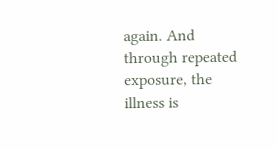again. And through repeated exposure, the illness is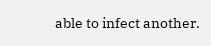able to infect another.